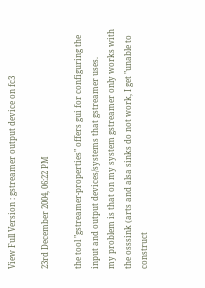View Full Version : gstreamer output device on fc3

23rd December 2004, 06:22 PM

the tool "gstreamer-properties" offers gui for configuring the input and output devices/systems that gstreamer uses.
my problem is that on my system gstreamer only works with the osssink (arts and alsa sinks do not work, I get "unable to construct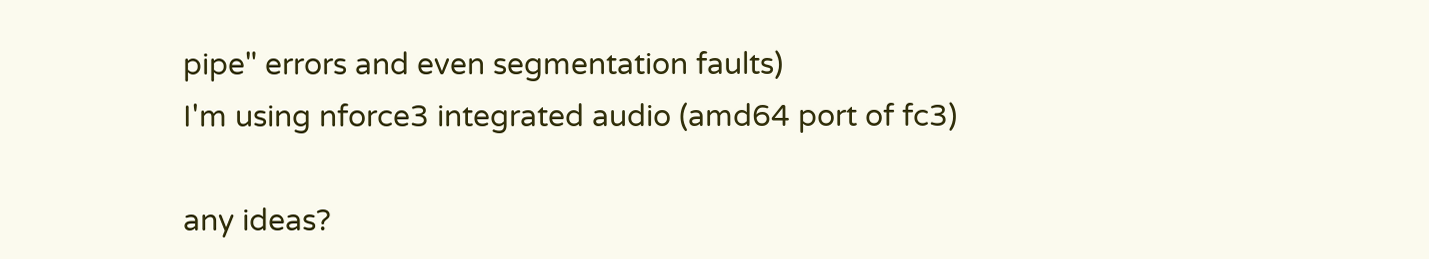pipe" errors and even segmentation faults)
I'm using nforce3 integrated audio (amd64 port of fc3)

any ideas?